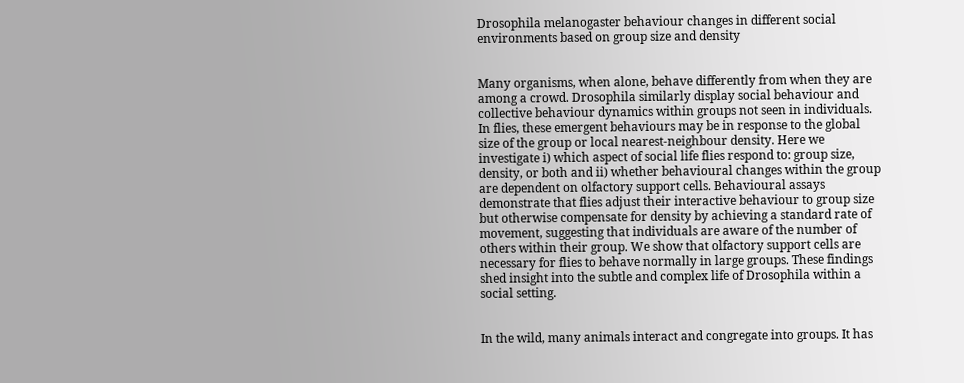Drosophila melanogaster behaviour changes in different social environments based on group size and density


Many organisms, when alone, behave differently from when they are among a crowd. Drosophila similarly display social behaviour and collective behaviour dynamics within groups not seen in individuals. In flies, these emergent behaviours may be in response to the global size of the group or local nearest-neighbour density. Here we investigate i) which aspect of social life flies respond to: group size, density, or both and ii) whether behavioural changes within the group are dependent on olfactory support cells. Behavioural assays demonstrate that flies adjust their interactive behaviour to group size but otherwise compensate for density by achieving a standard rate of movement, suggesting that individuals are aware of the number of others within their group. We show that olfactory support cells are necessary for flies to behave normally in large groups. These findings shed insight into the subtle and complex life of Drosophila within a social setting.


In the wild, many animals interact and congregate into groups. It has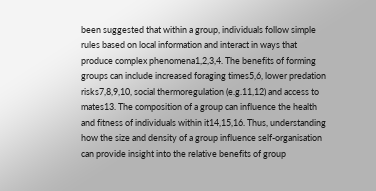been suggested that within a group, individuals follow simple rules based on local information and interact in ways that produce complex phenomena1,2,3,4. The benefits of forming groups can include increased foraging times5,6, lower predation risks7,8,9,10, social thermoregulation (e.g.11,12) and access to mates13. The composition of a group can influence the health and fitness of individuals within it14,15,16. Thus, understanding how the size and density of a group influence self-organisation can provide insight into the relative benefits of group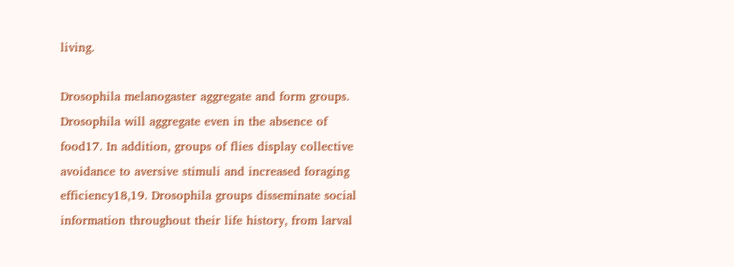living.

Drosophila melanogaster aggregate and form groups. Drosophila will aggregate even in the absence of food17. In addition, groups of flies display collective avoidance to aversive stimuli and increased foraging efficiency18,19. Drosophila groups disseminate social information throughout their life history, from larval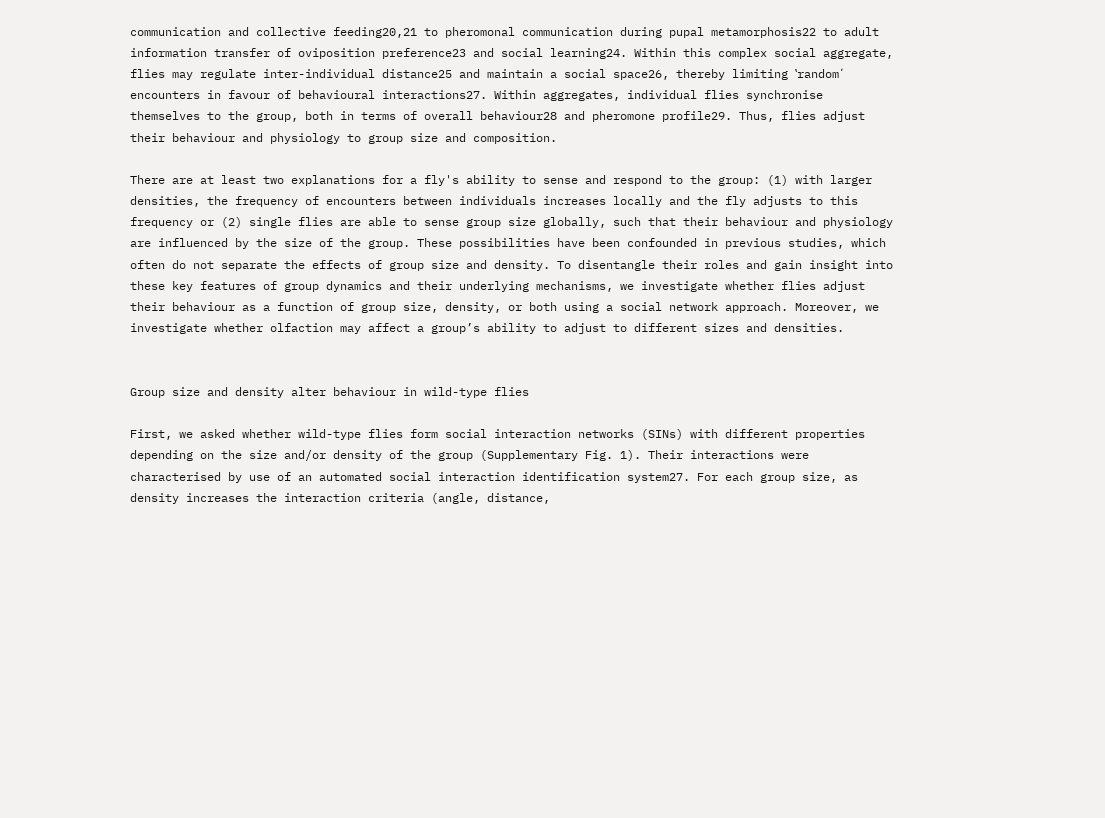communication and collective feeding20,21 to pheromonal communication during pupal metamorphosis22 to adult information transfer of oviposition preference23 and social learning24. Within this complex social aggregate, flies may regulate inter-individual distance25 and maintain a social space26, thereby limiting ʽrandomʼ encounters in favour of behavioural interactions27. Within aggregates, individual flies synchronise themselves to the group, both in terms of overall behaviour28 and pheromone profile29. Thus, flies adjust their behaviour and physiology to group size and composition.

There are at least two explanations for a fly's ability to sense and respond to the group: (1) with larger densities, the frequency of encounters between individuals increases locally and the fly adjusts to this frequency or (2) single flies are able to sense group size globally, such that their behaviour and physiology are influenced by the size of the group. These possibilities have been confounded in previous studies, which often do not separate the effects of group size and density. To disentangle their roles and gain insight into these key features of group dynamics and their underlying mechanisms, we investigate whether flies adjust their behaviour as a function of group size, density, or both using a social network approach. Moreover, we investigate whether olfaction may affect a group’s ability to adjust to different sizes and densities.


Group size and density alter behaviour in wild-type flies

First, we asked whether wild-type flies form social interaction networks (SINs) with different properties depending on the size and/or density of the group (Supplementary Fig. 1). Their interactions were characterised by use of an automated social interaction identification system27. For each group size, as density increases the interaction criteria (angle, distance,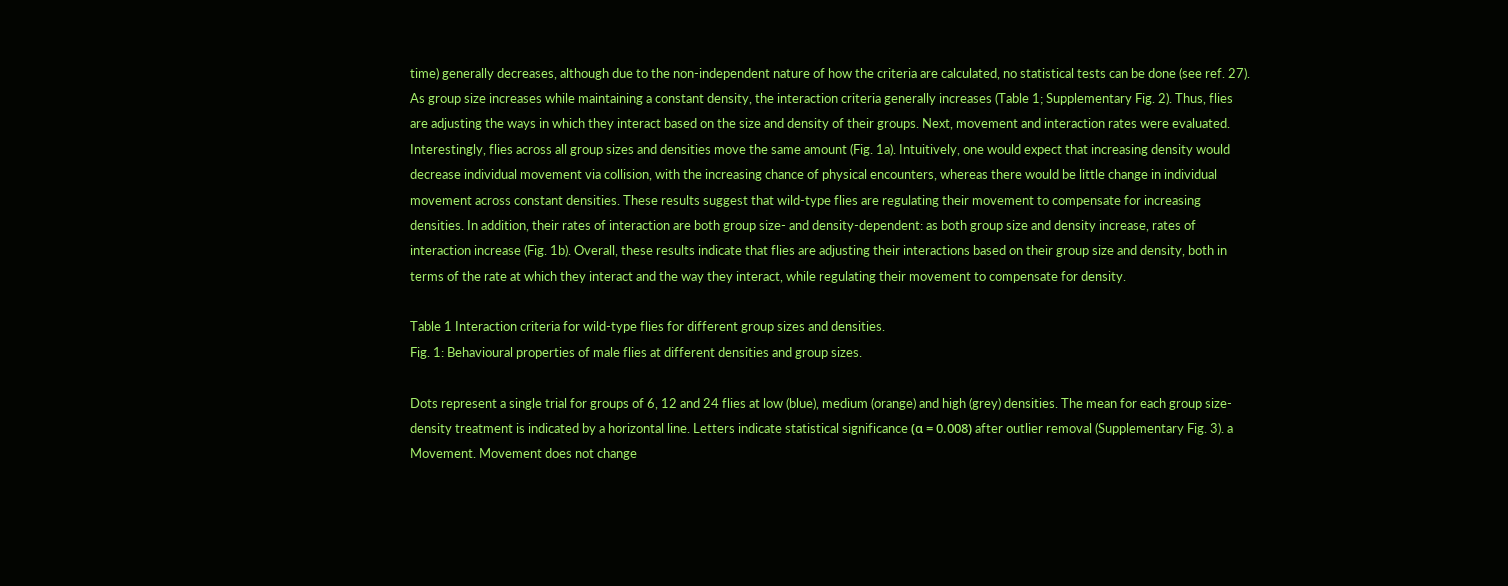time) generally decreases, although due to the non-independent nature of how the criteria are calculated, no statistical tests can be done (see ref. 27). As group size increases while maintaining a constant density, the interaction criteria generally increases (Table 1; Supplementary Fig. 2). Thus, flies are adjusting the ways in which they interact based on the size and density of their groups. Next, movement and interaction rates were evaluated. Interestingly, flies across all group sizes and densities move the same amount (Fig. 1a). Intuitively, one would expect that increasing density would decrease individual movement via collision, with the increasing chance of physical encounters, whereas there would be little change in individual movement across constant densities. These results suggest that wild-type flies are regulating their movement to compensate for increasing densities. In addition, their rates of interaction are both group size- and density-dependent: as both group size and density increase, rates of interaction increase (Fig. 1b). Overall, these results indicate that flies are adjusting their interactions based on their group size and density, both in terms of the rate at which they interact and the way they interact, while regulating their movement to compensate for density.

Table 1 Interaction criteria for wild-type flies for different group sizes and densities.
Fig. 1: Behavioural properties of male flies at different densities and group sizes.

Dots represent a single trial for groups of 6, 12 and 24 flies at low (blue), medium (orange) and high (grey) densities. The mean for each group size-density treatment is indicated by a horizontal line. Letters indicate statistical significance (α = 0.008) after outlier removal (Supplementary Fig. 3). a Movement. Movement does not change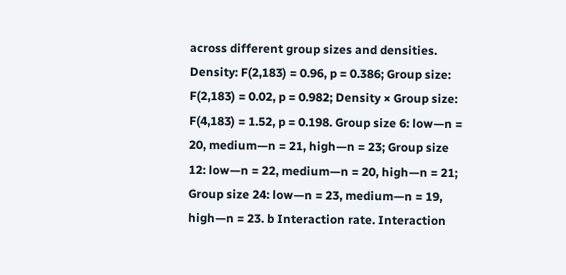across different group sizes and densities. Density: F(2,183) = 0.96, p = 0.386; Group size: F(2,183) = 0.02, p = 0.982; Density × Group size: F(4,183) = 1.52, p = 0.198. Group size 6: low—n = 20, medium—n = 21, high—n = 23; Group size 12: low—n = 22, medium—n = 20, high—n = 21; Group size 24: low—n = 23, medium—n = 19, high—n = 23. b Interaction rate. Interaction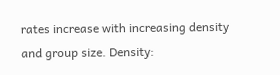rates increase with increasing density and group size. Density: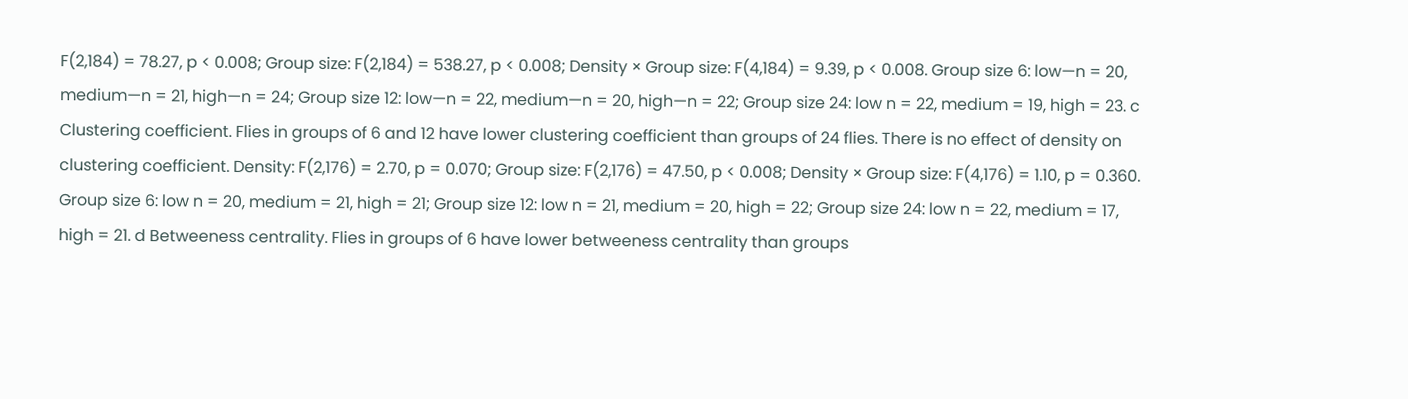F(2,184) = 78.27, p < 0.008; Group size: F(2,184) = 538.27, p < 0.008; Density × Group size: F(4,184) = 9.39, p < 0.008. Group size 6: low—n = 20, medium—n = 21, high—n = 24; Group size 12: low—n = 22, medium—n = 20, high—n = 22; Group size 24: low n = 22, medium = 19, high = 23. c Clustering coefficient. Flies in groups of 6 and 12 have lower clustering coefficient than groups of 24 flies. There is no effect of density on clustering coefficient. Density: F(2,176) = 2.70, p = 0.070; Group size: F(2,176) = 47.50, p < 0.008; Density × Group size: F(4,176) = 1.10, p = 0.360. Group size 6: low n = 20, medium = 21, high = 21; Group size 12: low n = 21, medium = 20, high = 22; Group size 24: low n = 22, medium = 17, high = 21. d Betweeness centrality. Flies in groups of 6 have lower betweeness centrality than groups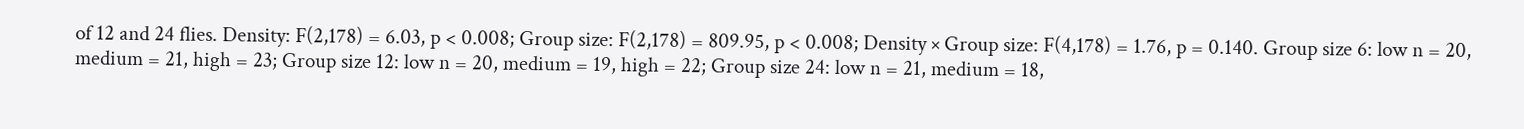of 12 and 24 flies. Density: F(2,178) = 6.03, p < 0.008; Group size: F(2,178) = 809.95, p < 0.008; Density × Group size: F(4,178) = 1.76, p = 0.140. Group size 6: low n = 20, medium = 21, high = 23; Group size 12: low n = 20, medium = 19, high = 22; Group size 24: low n = 21, medium = 18,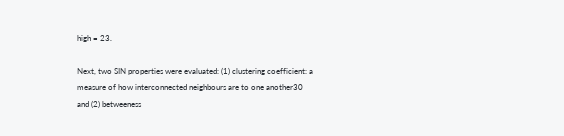high = 23.

Next, two SIN properties were evaluated: (1) clustering coefficient: a measure of how interconnected neighbours are to one another30 and (2) betweeness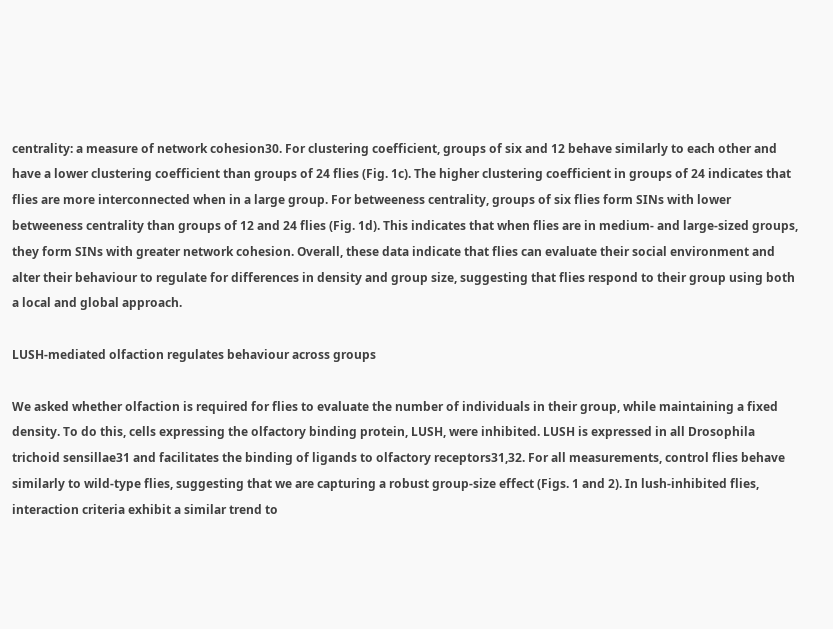centrality: a measure of network cohesion30. For clustering coefficient, groups of six and 12 behave similarly to each other and have a lower clustering coefficient than groups of 24 flies (Fig. 1c). The higher clustering coefficient in groups of 24 indicates that flies are more interconnected when in a large group. For betweeness centrality, groups of six flies form SINs with lower betweeness centrality than groups of 12 and 24 flies (Fig. 1d). This indicates that when flies are in medium- and large-sized groups, they form SINs with greater network cohesion. Overall, these data indicate that flies can evaluate their social environment and alter their behaviour to regulate for differences in density and group size, suggesting that flies respond to their group using both a local and global approach.

LUSH-mediated olfaction regulates behaviour across groups

We asked whether olfaction is required for flies to evaluate the number of individuals in their group, while maintaining a fixed density. To do this, cells expressing the olfactory binding protein, LUSH, were inhibited. LUSH is expressed in all Drosophila trichoid sensillae31 and facilitates the binding of ligands to olfactory receptors31,32. For all measurements, control flies behave similarly to wild-type flies, suggesting that we are capturing a robust group-size effect (Figs. 1 and 2). In lush-inhibited flies, interaction criteria exhibit a similar trend to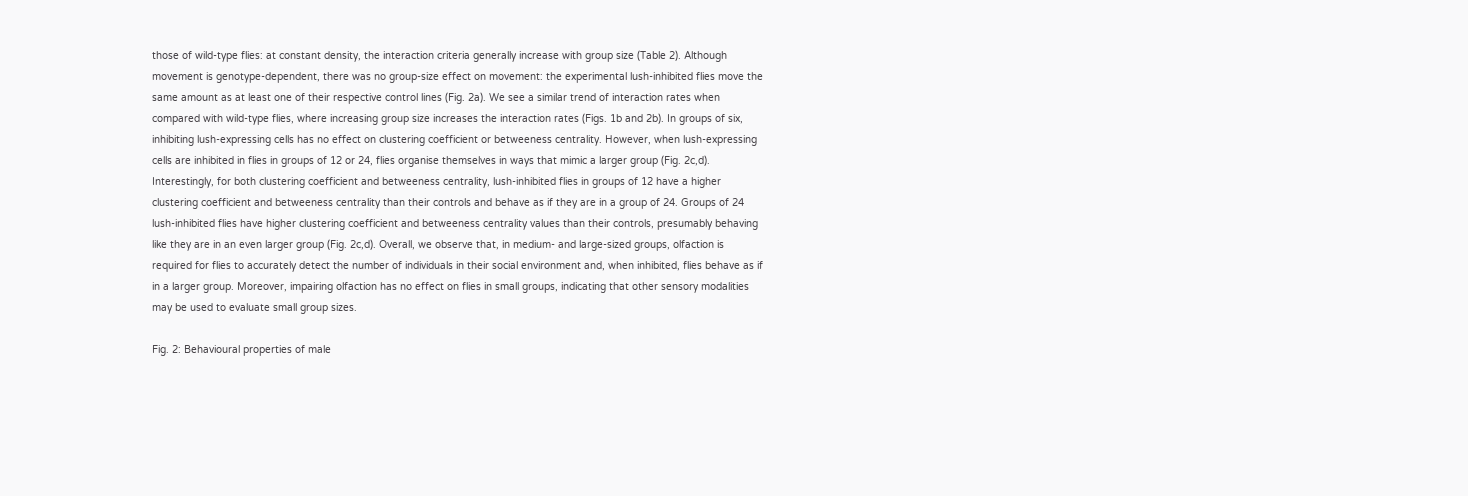those of wild-type flies: at constant density, the interaction criteria generally increase with group size (Table 2). Although movement is genotype-dependent, there was no group-size effect on movement: the experimental lush-inhibited flies move the same amount as at least one of their respective control lines (Fig. 2a). We see a similar trend of interaction rates when compared with wild-type flies, where increasing group size increases the interaction rates (Figs. 1b and 2b). In groups of six, inhibiting lush-expressing cells has no effect on clustering coefficient or betweeness centrality. However, when lush-expressing cells are inhibited in flies in groups of 12 or 24, flies organise themselves in ways that mimic a larger group (Fig. 2c,d). Interestingly, for both clustering coefficient and betweeness centrality, lush-inhibited flies in groups of 12 have a higher clustering coefficient and betweeness centrality than their controls and behave as if they are in a group of 24. Groups of 24 lush-inhibited flies have higher clustering coefficient and betweeness centrality values than their controls, presumably behaving like they are in an even larger group (Fig. 2c,d). Overall, we observe that, in medium- and large-sized groups, olfaction is required for flies to accurately detect the number of individuals in their social environment and, when inhibited, flies behave as if in a larger group. Moreover, impairing olfaction has no effect on flies in small groups, indicating that other sensory modalities may be used to evaluate small group sizes.

Fig. 2: Behavioural properties of male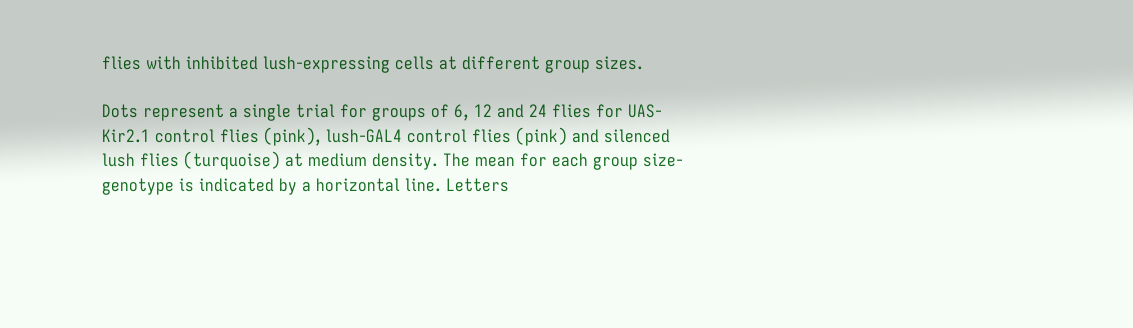flies with inhibited lush-expressing cells at different group sizes.

Dots represent a single trial for groups of 6, 12 and 24 flies for UAS-Kir2.1 control flies (pink), lush-GAL4 control flies (pink) and silenced lush flies (turquoise) at medium density. The mean for each group size-genotype is indicated by a horizontal line. Letters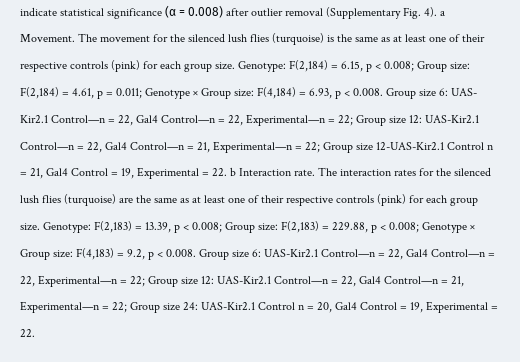indicate statistical significance (α = 0.008) after outlier removal (Supplementary Fig. 4). a Movement. The movement for the silenced lush flies (turquoise) is the same as at least one of their respective controls (pink) for each group size. Genotype: F(2,184) = 6.15, p < 0.008; Group size: F(2,184) = 4.61, p = 0.011; Genotype × Group size: F(4,184) = 6.93, p < 0.008. Group size 6: UAS-Kir2.1 Control—n = 22, Gal4 Control—n = 22, Experimental—n = 22; Group size 12: UAS-Kir2.1 Control—n = 22, Gal4 Control—n = 21, Experimental—n = 22; Group size 12-UAS-Kir2.1 Control n = 21, Gal4 Control = 19, Experimental = 22. b Interaction rate. The interaction rates for the silenced lush flies (turquoise) are the same as at least one of their respective controls (pink) for each group size. Genotype: F(2,183) = 13.39, p < 0.008; Group size: F(2,183) = 229.88, p < 0.008; Genotype × Group size: F(4,183) = 9.2, p < 0.008. Group size 6: UAS-Kir2.1 Control—n = 22, Gal4 Control—n = 22, Experimental—n = 22; Group size 12: UAS-Kir2.1 Control—n = 22, Gal4 Control—n = 21, Experimental—n = 22; Group size 24: UAS-Kir2.1 Control n = 20, Gal4 Control = 19, Experimental = 22.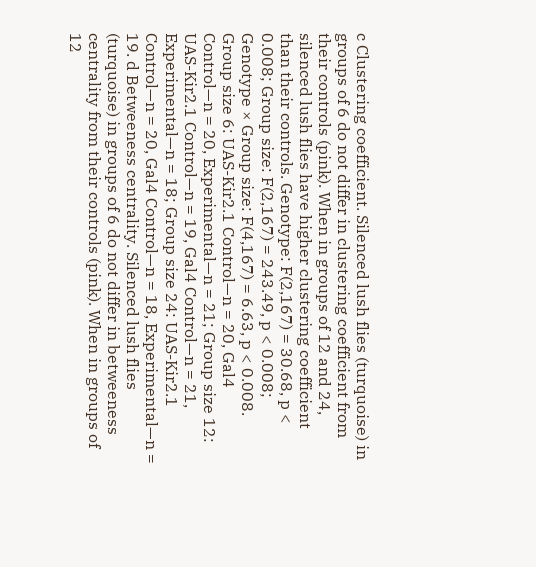c Clustering coefficient. Silenced lush flies (turquoise) in groups of 6 do not differ in clustering coefficient from their controls (pink). When in groups of 12 and 24, silenced lush flies have higher clustering coefficient than their controls. Genotype: F(2,167) = 30.68, p < 0.008; Group size: F(2,167) = 243.49, p < 0.008; Genotype × Group size: F(4,167) = 6.63, p < 0.008. Group size 6: UAS-Kir2.1 Control—n = 20, Gal4 Control—n = 20, Experimental—n = 21; Group size 12: UAS-Kir2.1 Control—n = 19, Gal4 Control—n = 21, Experimental—n = 18; Group size 24: UAS-Kir2.1 Control—n = 20, Gal4 Control—n = 18, Experimental—n = 19. d Betweeness centrality. Silenced lush flies (turquoise) in groups of 6 do not differ in betweeness centrality from their controls (pink). When in groups of 12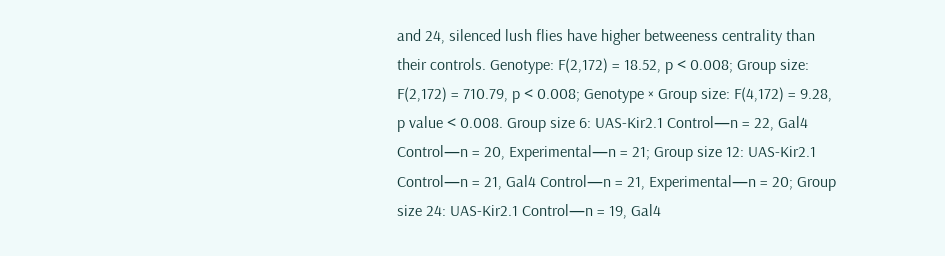and 24, silenced lush flies have higher betweeness centrality than their controls. Genotype: F(2,172) = 18.52, p < 0.008; Group size: F(2,172) = 710.79, p < 0.008; Genotype × Group size: F(4,172) = 9.28, p value < 0.008. Group size 6: UAS-Kir2.1 Control—n = 22, Gal4 Control—n = 20, Experimental—n = 21; Group size 12: UAS-Kir2.1 Control—n = 21, Gal4 Control—n = 21, Experimental—n = 20; Group size 24: UAS-Kir2.1 Control—n = 19, Gal4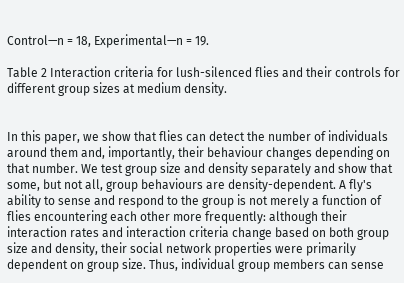Control—n = 18, Experimental—n = 19.

Table 2 Interaction criteria for lush-silenced flies and their controls for different group sizes at medium density.


In this paper, we show that flies can detect the number of individuals around them and, importantly, their behaviour changes depending on that number. We test group size and density separately and show that some, but not all, group behaviours are density-dependent. A fly's ability to sense and respond to the group is not merely a function of flies encountering each other more frequently: although their interaction rates and interaction criteria change based on both group size and density, their social network properties were primarily dependent on group size. Thus, individual group members can sense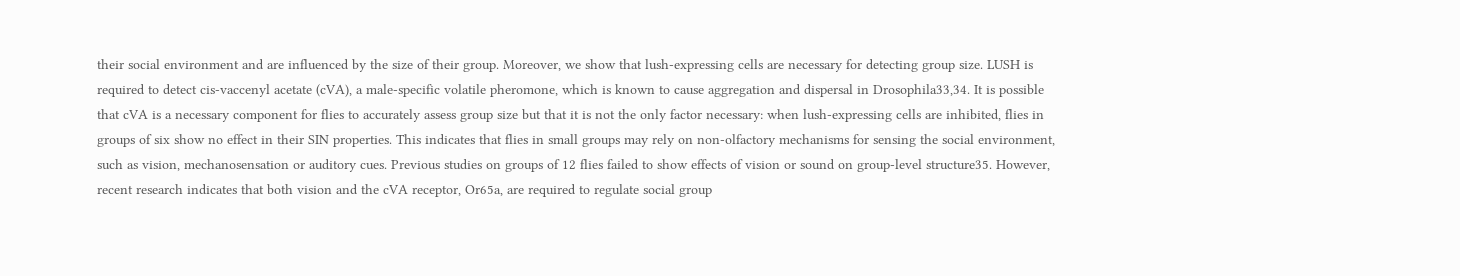their social environment and are influenced by the size of their group. Moreover, we show that lush-expressing cells are necessary for detecting group size. LUSH is required to detect cis-vaccenyl acetate (cVA), a male-specific volatile pheromone, which is known to cause aggregation and dispersal in Drosophila33,34. It is possible that cVA is a necessary component for flies to accurately assess group size but that it is not the only factor necessary: when lush-expressing cells are inhibited, flies in groups of six show no effect in their SIN properties. This indicates that flies in small groups may rely on non-olfactory mechanisms for sensing the social environment, such as vision, mechanosensation or auditory cues. Previous studies on groups of 12 flies failed to show effects of vision or sound on group-level structure35. However, recent research indicates that both vision and the cVA receptor, Or65a, are required to regulate social group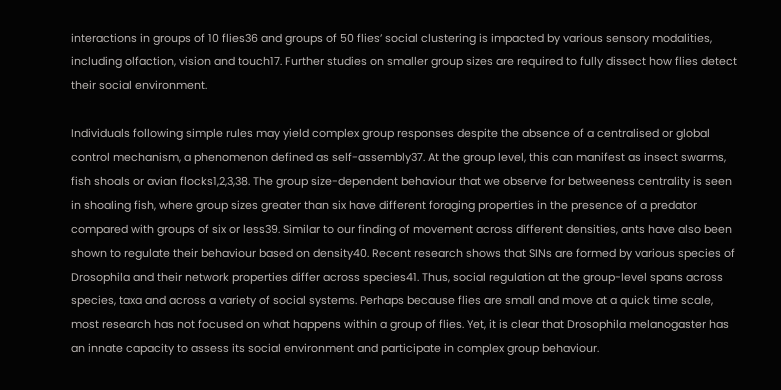interactions in groups of 10 flies36 and groups of 50 flies’ social clustering is impacted by various sensory modalities, including olfaction, vision and touch17. Further studies on smaller group sizes are required to fully dissect how flies detect their social environment.

Individuals following simple rules may yield complex group responses despite the absence of a centralised or global control mechanism, a phenomenon defined as self-assembly37. At the group level, this can manifest as insect swarms, fish shoals or avian flocks1,2,3,38. The group size-dependent behaviour that we observe for betweeness centrality is seen in shoaling fish, where group sizes greater than six have different foraging properties in the presence of a predator compared with groups of six or less39. Similar to our finding of movement across different densities, ants have also been shown to regulate their behaviour based on density40. Recent research shows that SINs are formed by various species of Drosophila and their network properties differ across species41. Thus, social regulation at the group-level spans across species, taxa and across a variety of social systems. Perhaps because flies are small and move at a quick time scale, most research has not focused on what happens within a group of flies. Yet, it is clear that Drosophila melanogaster has an innate capacity to assess its social environment and participate in complex group behaviour.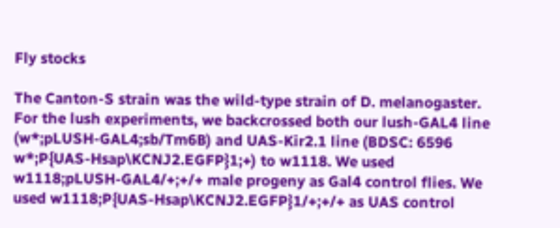Fly stocks

The Canton-S strain was the wild-type strain of D. melanogaster. For the lush experiments, we backcrossed both our lush-GAL4 line (w*;pLUSH-GAL4;sb/Tm6B) and UAS-Kir2.1 line (BDSC: 6596 w*;P{UAS-Hsap\KCNJ2.EGFP}1;+) to w1118. We used w1118;pLUSH-GAL4/+;+/+ male progeny as Gal4 control flies. We used w1118;P{UAS-Hsap\KCNJ2.EGFP}1/+;+/+ as UAS control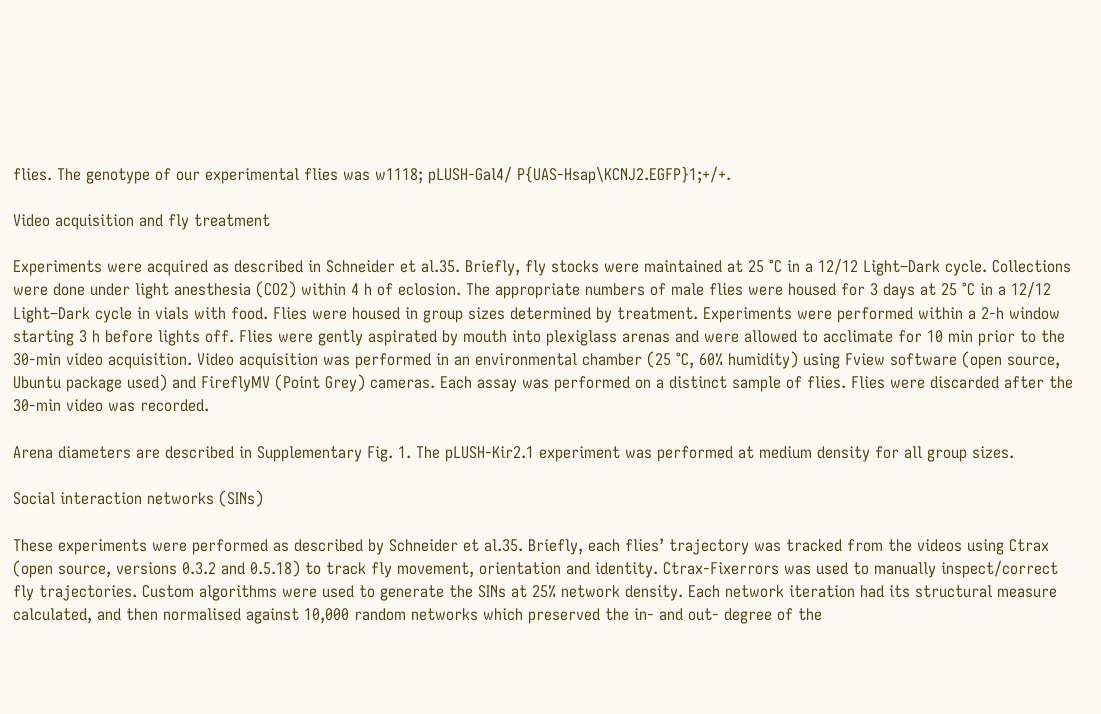flies. The genotype of our experimental flies was w1118; pLUSH-Gal4/ P{UAS-Hsap\KCNJ2.EGFP}1;+/+.

Video acquisition and fly treatment

Experiments were acquired as described in Schneider et al.35. Briefly, fly stocks were maintained at 25 °C in a 12/12 Light–Dark cycle. Collections were done under light anesthesia (CO2) within 4 h of eclosion. The appropriate numbers of male flies were housed for 3 days at 25 °C in a 12/12 Light–Dark cycle in vials with food. Flies were housed in group sizes determined by treatment. Experiments were performed within a 2-h window starting 3 h before lights off. Flies were gently aspirated by mouth into plexiglass arenas and were allowed to acclimate for 10 min prior to the 30-min video acquisition. Video acquisition was performed in an environmental chamber (25 °C, 60% humidity) using Fview software (open source, Ubuntu package used) and FireflyMV (Point Grey) cameras. Each assay was performed on a distinct sample of flies. Flies were discarded after the 30-min video was recorded.

Arena diameters are described in Supplementary Fig. 1. The pLUSH-Kir2.1 experiment was performed at medium density for all group sizes.

Social interaction networks (SINs)

These experiments were performed as described by Schneider et al.35. Briefly, each flies’ trajectory was tracked from the videos using Ctrax (open source, versions 0.3.2 and 0.5.18) to track fly movement, orientation and identity. Ctrax-Fixerrors was used to manually inspect/correct fly trajectories. Custom algorithms were used to generate the SINs at 25% network density. Each network iteration had its structural measure calculated, and then normalised against 10,000 random networks which preserved the in- and out- degree of the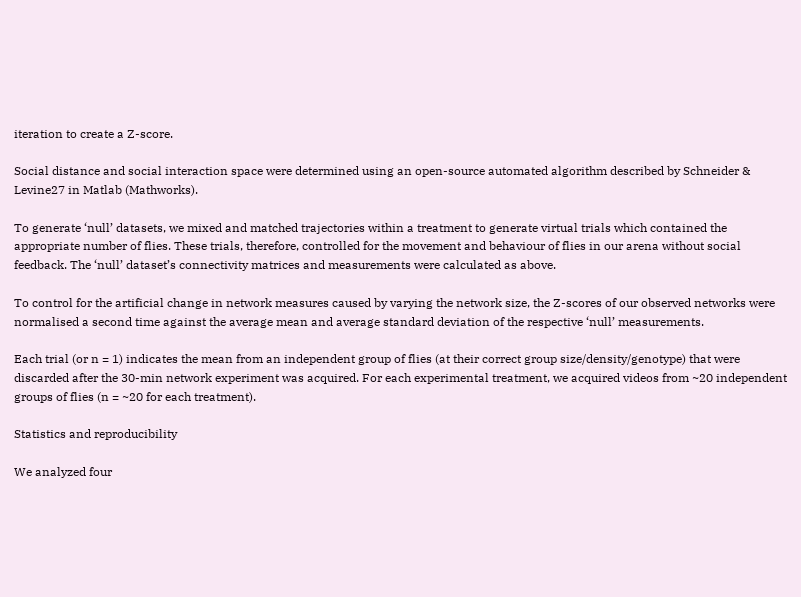iteration to create a Z-score.

Social distance and social interaction space were determined using an open-source automated algorithm described by Schneider & Levine27 in Matlab (Mathworks).

To generate ‘null’ datasets, we mixed and matched trajectories within a treatment to generate virtual trials which contained the appropriate number of flies. These trials, therefore, controlled for the movement and behaviour of flies in our arena without social feedback. The ‘null’ dataset’s connectivity matrices and measurements were calculated as above.

To control for the artificial change in network measures caused by varying the network size, the Z-scores of our observed networks were normalised a second time against the average mean and average standard deviation of the respective ‘null’ measurements.

Each trial (or n = 1) indicates the mean from an independent group of flies (at their correct group size/density/genotype) that were discarded after the 30-min network experiment was acquired. For each experimental treatment, we acquired videos from ~20 independent groups of flies (n = ~20 for each treatment).

Statistics and reproducibility

We analyzed four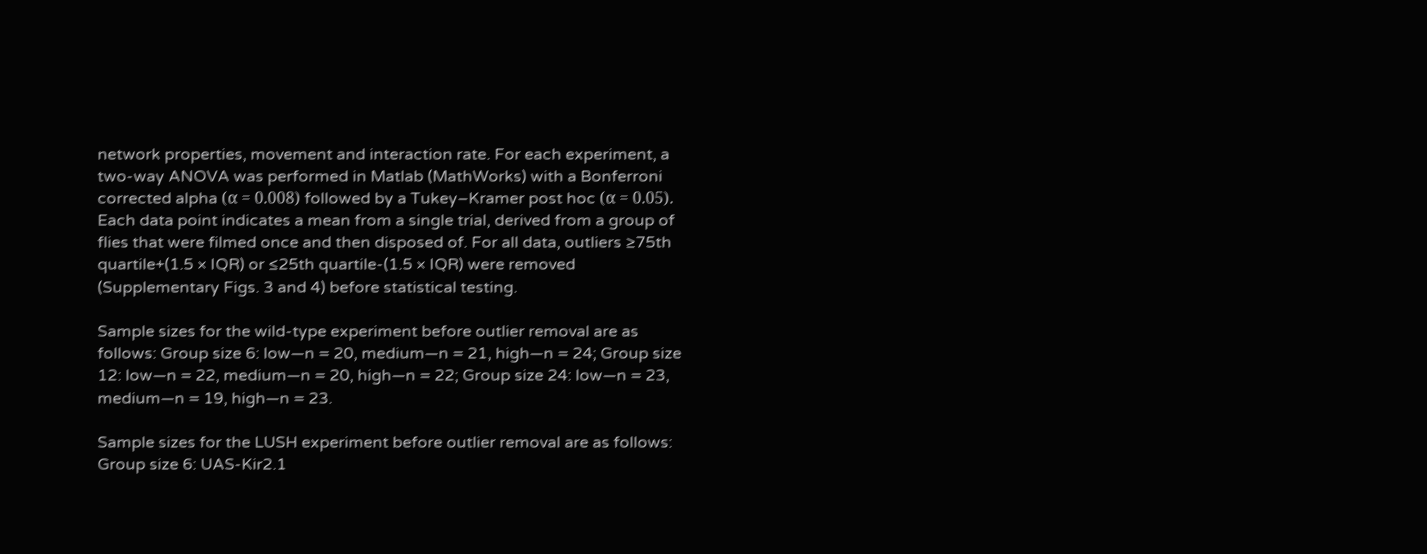network properties, movement and interaction rate. For each experiment, a two-way ANOVA was performed in Matlab (MathWorks) with a Bonferroni corrected alpha (α = 0.008) followed by a Tukey–Kramer post hoc (α = 0.05). Each data point indicates a mean from a single trial, derived from a group of flies that were filmed once and then disposed of. For all data, outliers ≥75th quartile+(1.5 × IQR) or ≤25th quartile-(1.5 × IQR) were removed (Supplementary Figs. 3 and 4) before statistical testing.

Sample sizes for the wild-type experiment before outlier removal are as follows: Group size 6: low—n = 20, medium—n = 21, high—n = 24; Group size 12: low—n = 22, medium—n = 20, high—n = 22; Group size 24: low—n = 23, medium—n = 19, high—n = 23.

Sample sizes for the LUSH experiment before outlier removal are as follows: Group size 6: UAS-Kir2.1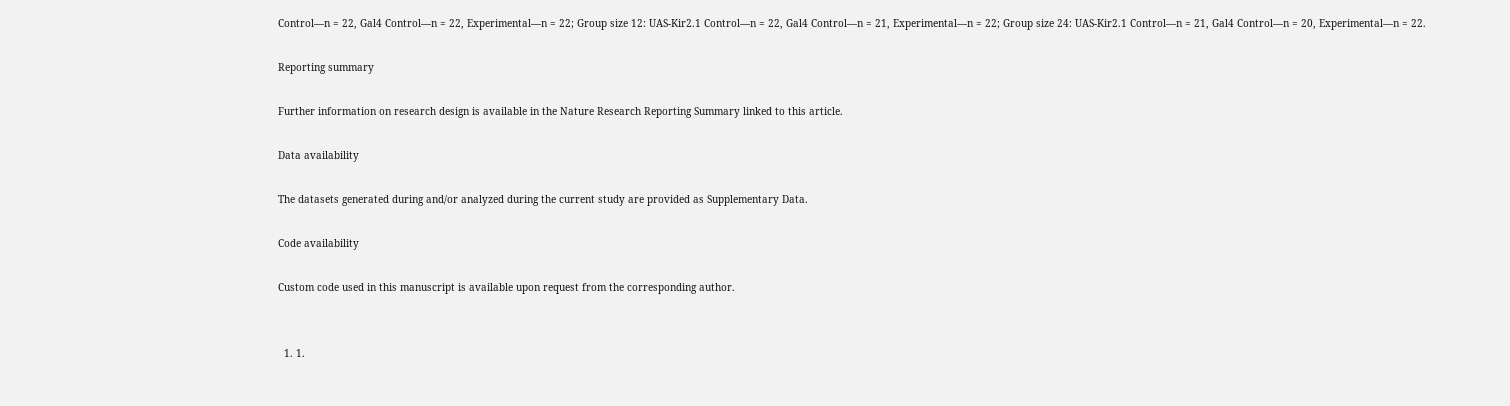Control—n = 22, Gal4 Control—n = 22, Experimental—n = 22; Group size 12: UAS-Kir2.1 Control—n = 22, Gal4 Control—n = 21, Experimental—n = 22; Group size 24: UAS-Kir2.1 Control—n = 21, Gal4 Control—n = 20, Experimental—n = 22.

Reporting summary

Further information on research design is available in the Nature Research Reporting Summary linked to this article.

Data availability

The datasets generated during and/or analyzed during the current study are provided as Supplementary Data.

Code availability

Custom code used in this manuscript is available upon request from the corresponding author.


  1. 1.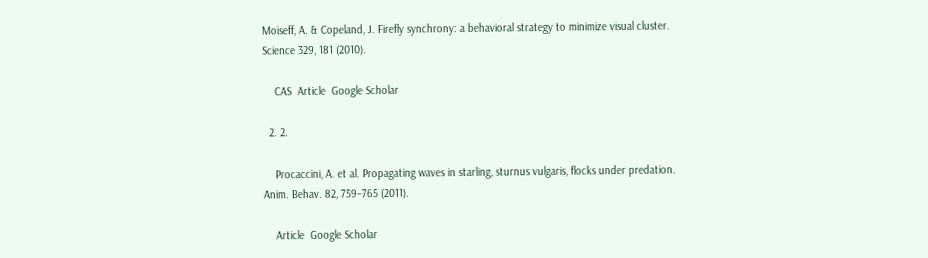Moiseff, A. & Copeland, J. Firefly synchrony: a behavioral strategy to minimize visual cluster. Science 329, 181 (2010).

    CAS  Article  Google Scholar

  2. 2.

    Procaccini, A. et al. Propagating waves in starling, sturnus vulgaris, flocks under predation. Anim. Behav. 82, 759–765 (2011).

    Article  Google Scholar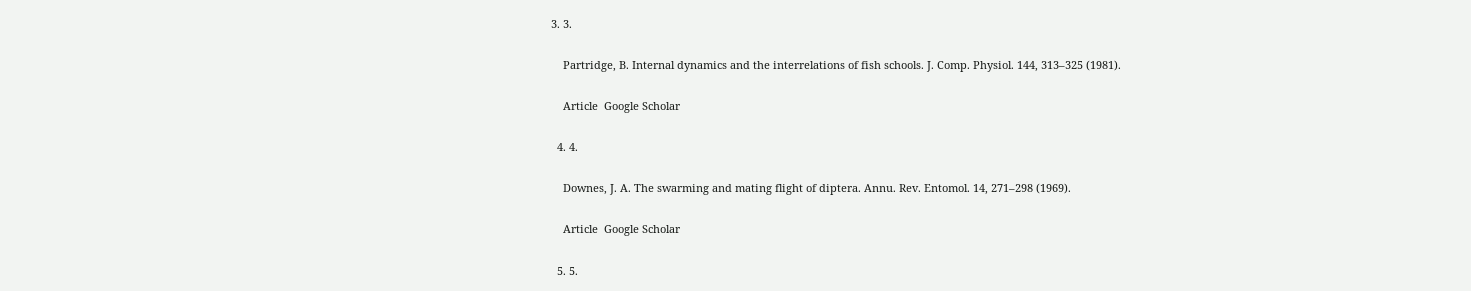3. 3.

    Partridge, B. Internal dynamics and the interrelations of fish schools. J. Comp. Physiol. 144, 313–325 (1981).

    Article  Google Scholar

  4. 4.

    Downes, J. A. The swarming and mating flight of diptera. Annu. Rev. Entomol. 14, 271–298 (1969).

    Article  Google Scholar

  5. 5.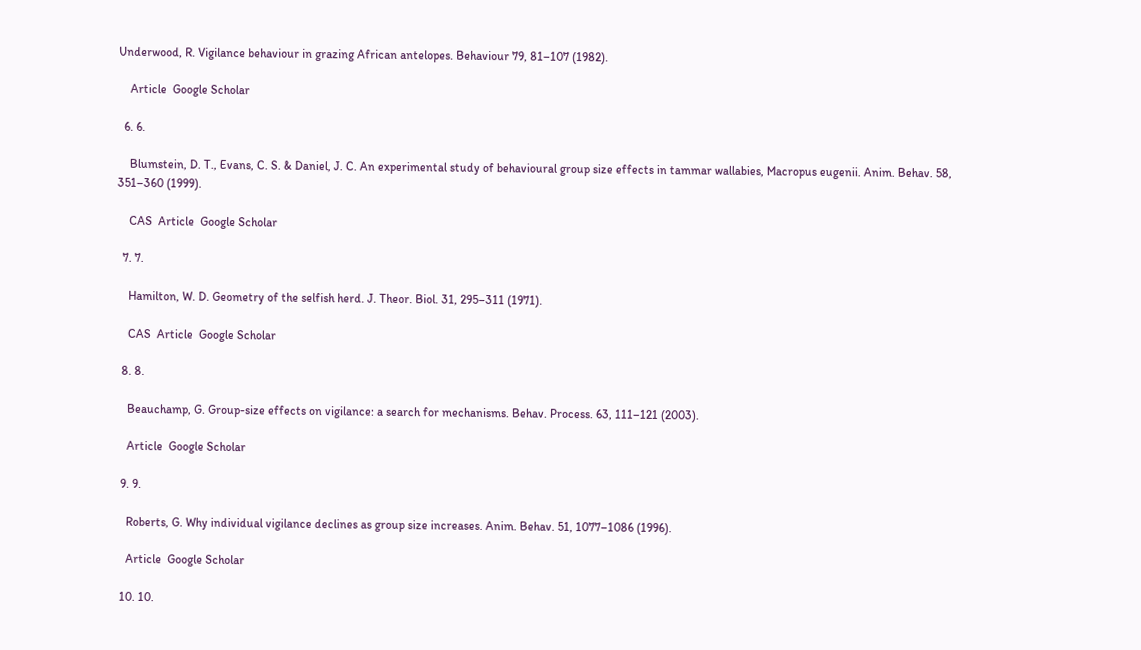Underwood, R. Vigilance behaviour in grazing African antelopes. Behaviour 79, 81–107 (1982).

    Article  Google Scholar

  6. 6.

    Blumstein, D. T., Evans, C. S. & Daniel, J. C. An experimental study of behavioural group size effects in tammar wallabies, Macropus eugenii. Anim. Behav. 58, 351–360 (1999).

    CAS  Article  Google Scholar

  7. 7.

    Hamilton, W. D. Geometry of the selfish herd. J. Theor. Biol. 31, 295–311 (1971).

    CAS  Article  Google Scholar

  8. 8.

    Beauchamp, G. Group-size effects on vigilance: a search for mechanisms. Behav. Process. 63, 111–121 (2003).

    Article  Google Scholar

  9. 9.

    Roberts, G. Why individual vigilance declines as group size increases. Anim. Behav. 51, 1077–1086 (1996).

    Article  Google Scholar

  10. 10.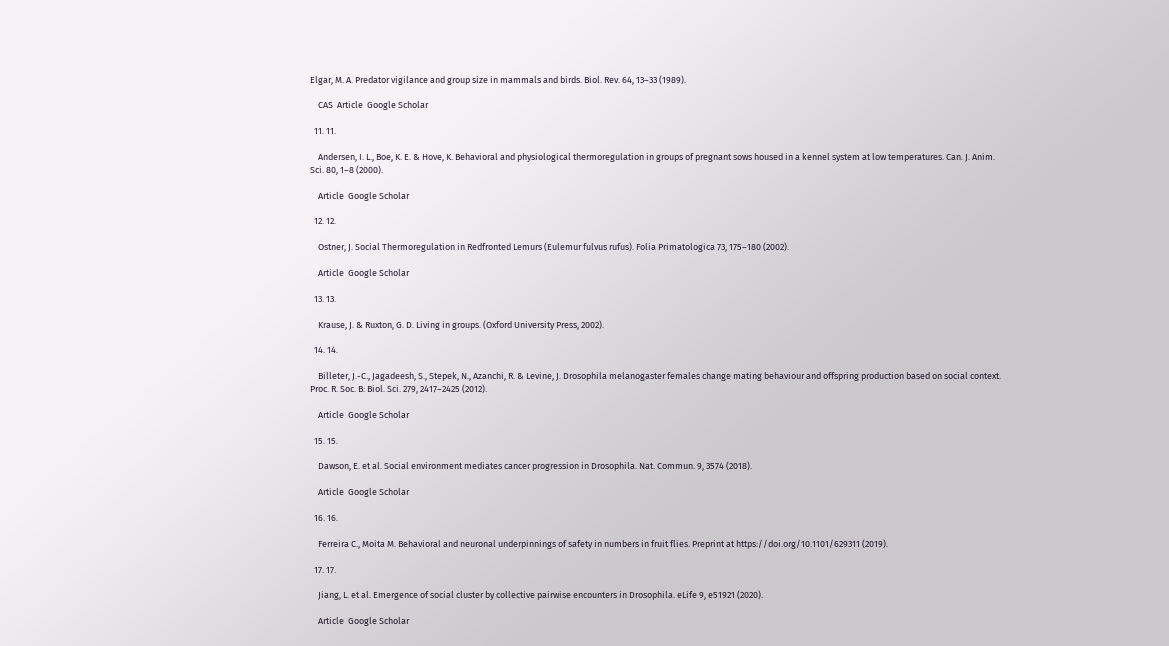Elgar, M. A. Predator vigilance and group size in mammals and birds. Biol. Rev. 64, 13–33 (1989).

    CAS  Article  Google Scholar

  11. 11.

    Andersen, I. L., Boe, K. E. & Hove, K. Behavioral and physiological thermoregulation in groups of pregnant sows housed in a kennel system at low temperatures. Can. J. Anim. Sci. 80, 1–8 (2000).

    Article  Google Scholar

  12. 12.

    Ostner, J. Social Thermoregulation in Redfronted Lemurs (Eulemur fulvus rufus). Folia Primatologica 73, 175–180 (2002).

    Article  Google Scholar

  13. 13.

    Krause, J. & Ruxton, G. D. Living in groups. (Oxford University Press, 2002).

  14. 14.

    Billeter, J.-C., Jagadeesh, S., Stepek, N., Azanchi, R. & Levine, J. Drosophila melanogaster females change mating behaviour and offspring production based on social context. Proc. R. Soc. B: Biol. Sci. 279, 2417–2425 (2012).

    Article  Google Scholar

  15. 15.

    Dawson, E. et al. Social environment mediates cancer progression in Drosophila. Nat. Commun. 9, 3574 (2018).

    Article  Google Scholar

  16. 16.

    Ferreira C., Moita M. Behavioral and neuronal underpinnings of safety in numbers in fruit flies. Preprint at https://doi.org/10.1101/629311 (2019).

  17. 17.

    Jiang, L. et al. Emergence of social cluster by collective pairwise encounters in Drosophila. eLife 9, e51921 (2020).

    Article  Google Scholar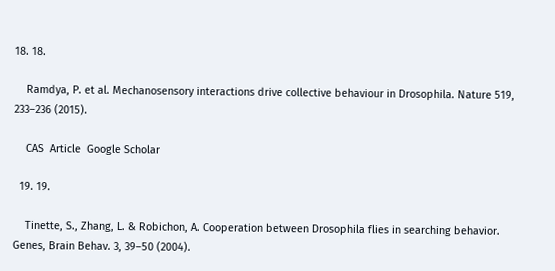18. 18.

    Ramdya, P. et al. Mechanosensory interactions drive collective behaviour in Drosophila. Nature 519, 233–236 (2015).

    CAS  Article  Google Scholar

  19. 19.

    Tinette, S., Zhang, L. & Robichon, A. Cooperation between Drosophila flies in searching behavior. Genes, Brain Behav. 3, 39–50 (2004).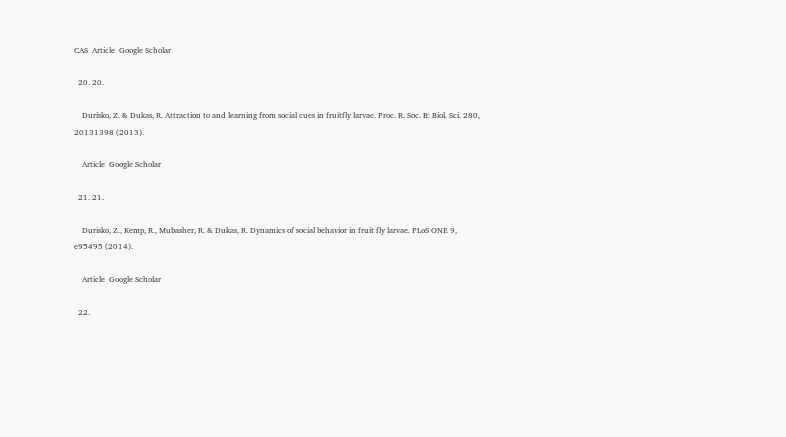CAS  Article  Google Scholar

  20. 20.

    Durisko, Z. & Dukas, R. Attraction to and learning from social cues in fruitfly larvae. Proc. R. Soc. B: Biol. Sci. 280, 20131398 (2013).

    Article  Google Scholar

  21. 21.

    Durisko, Z., Kemp, R., Mubasher, R. & Dukas, R. Dynamics of social behavior in fruit fly larvae. PLoS ONE 9, e95495 (2014).

    Article  Google Scholar

  22.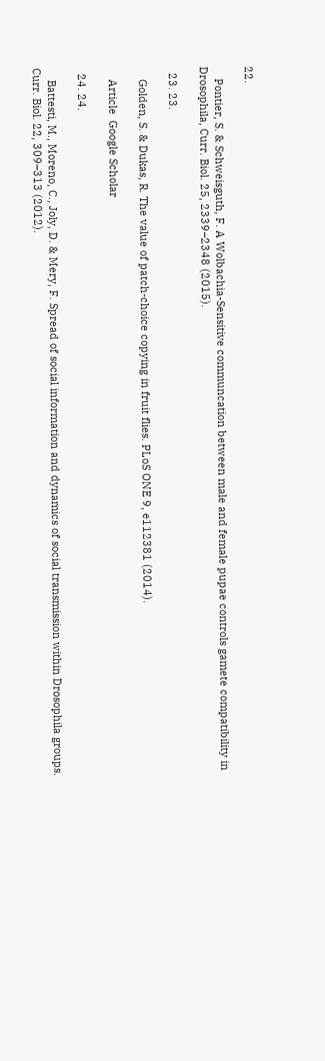22.

    Pontier, S. & Schweisguth, F. A Wolbachia-Sensitive communcation between male and female pupae controls gamete compatibility in Drosophila, Curr. Biol. 25, 2339–2348 (2015).

  23. 23.

    Golden, S. & Dukas, R. The value of patch-choice copying in fruit flies. PLoS ONE 9, e112381 (2014).

    Article  Google Scholar

  24. 24.

    Battesti, M., Moreno, C., Joly, D. & Mery, F. Spread of social information and dynamics of social transmission within Drosophila groups. Curr. Biol. 22, 309–313 (2012).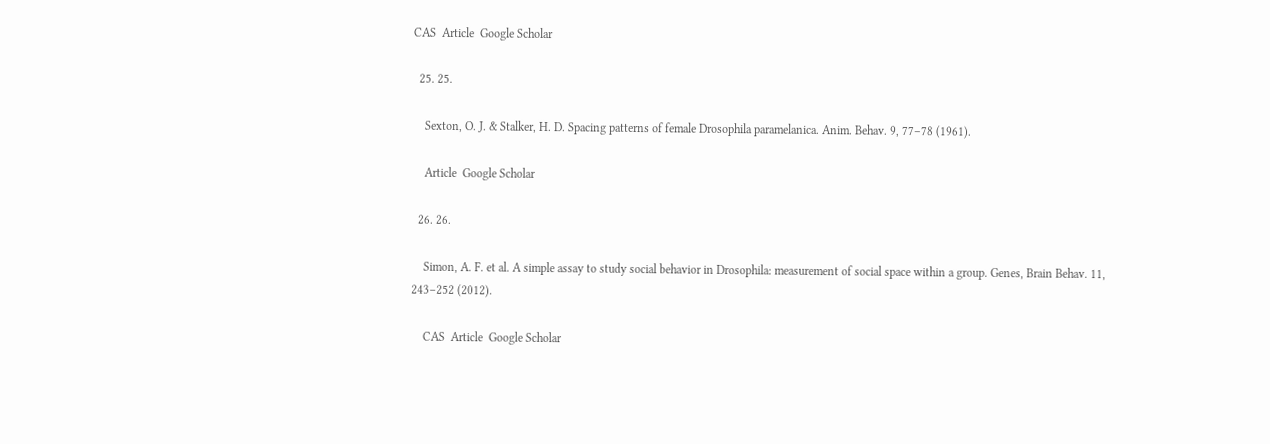CAS  Article  Google Scholar

  25. 25.

    Sexton, O. J. & Stalker, H. D. Spacing patterns of female Drosophila paramelanica. Anim. Behav. 9, 77–78 (1961).

    Article  Google Scholar

  26. 26.

    Simon, A. F. et al. A simple assay to study social behavior in Drosophila: measurement of social space within a group. Genes, Brain Behav. 11, 243–252 (2012).

    CAS  Article  Google Scholar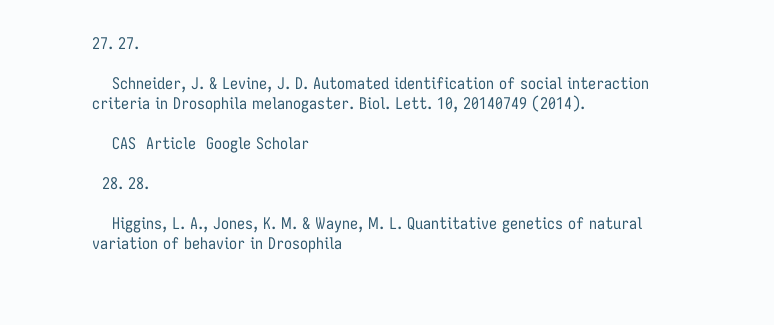27. 27.

    Schneider, J. & Levine, J. D. Automated identification of social interaction criteria in Drosophila melanogaster. Biol. Lett. 10, 20140749 (2014).

    CAS  Article  Google Scholar

  28. 28.

    Higgins, L. A., Jones, K. M. & Wayne, M. L. Quantitative genetics of natural variation of behavior in Drosophila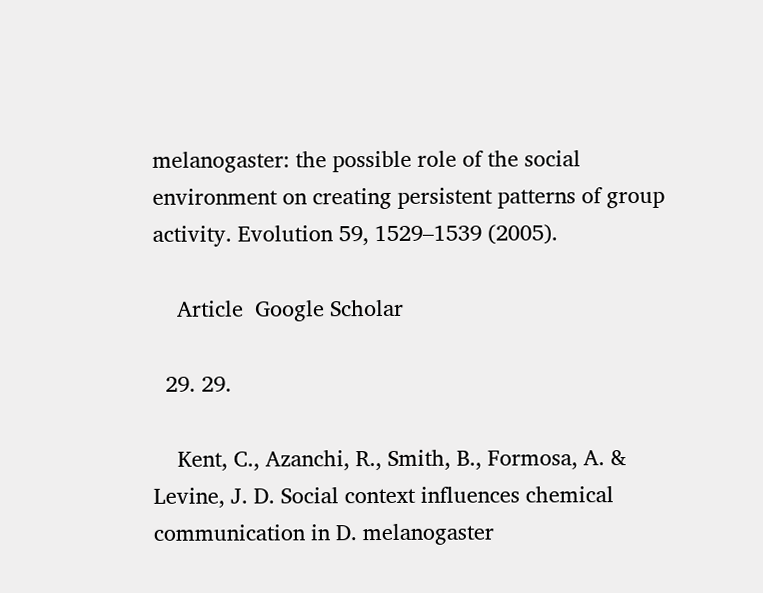melanogaster: the possible role of the social environment on creating persistent patterns of group activity. Evolution 59, 1529–1539 (2005).

    Article  Google Scholar

  29. 29.

    Kent, C., Azanchi, R., Smith, B., Formosa, A. & Levine, J. D. Social context influences chemical communication in D. melanogaster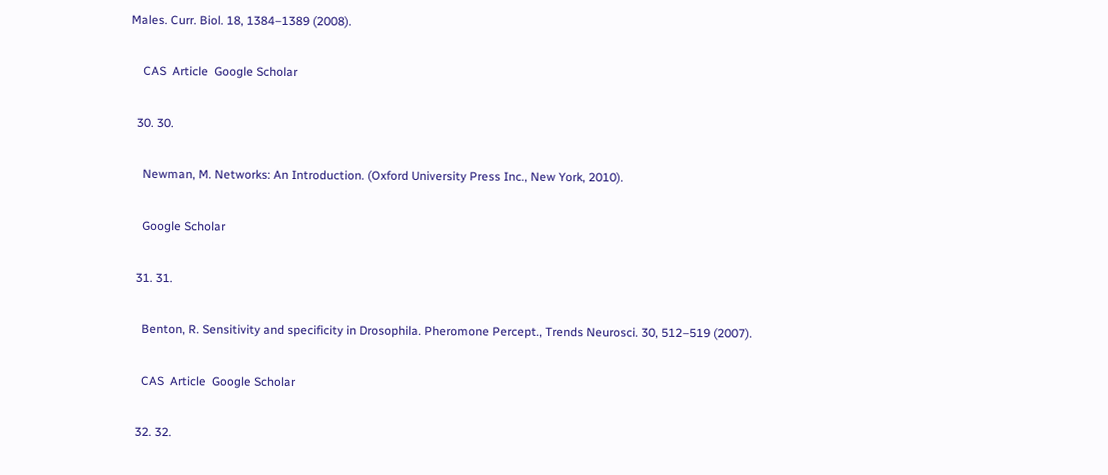Males. Curr. Biol. 18, 1384–1389 (2008).

    CAS  Article  Google Scholar

  30. 30.

    Newman, M. Networks: An Introduction. (Oxford University Press Inc., New York, 2010).

    Google Scholar

  31. 31.

    Benton, R. Sensitivity and specificity in Drosophila. Pheromone Percept., Trends Neurosci. 30, 512–519 (2007).

    CAS  Article  Google Scholar

  32. 32.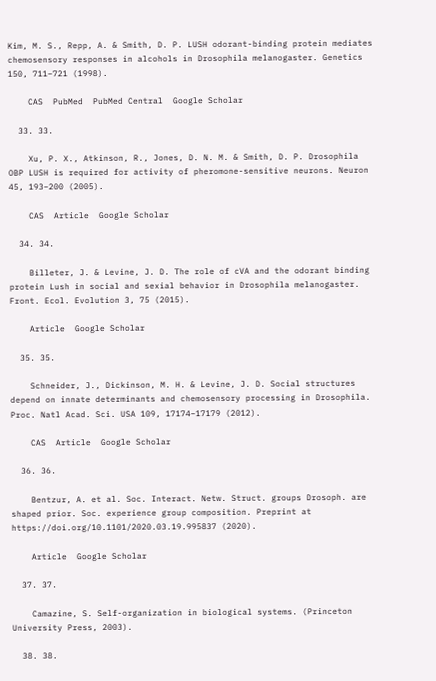Kim, M. S., Repp, A. & Smith, D. P. LUSH odorant-binding protein mediates chemosensory responses in alcohols in Drosophila melanogaster. Genetics 150, 711–721 (1998).

    CAS  PubMed  PubMed Central  Google Scholar

  33. 33.

    Xu, P. X., Atkinson, R., Jones, D. N. M. & Smith, D. P. Drosophila OBP LUSH is required for activity of pheromone-sensitive neurons. Neuron 45, 193–200 (2005).

    CAS  Article  Google Scholar

  34. 34.

    Billeter, J. & Levine, J. D. The role of cVA and the odorant binding protein Lush in social and sexial behavior in Drosophila melanogaster. Front. Ecol. Evolution 3, 75 (2015).

    Article  Google Scholar

  35. 35.

    Schneider, J., Dickinson, M. H. & Levine, J. D. Social structures depend on innate determinants and chemosensory processing in Drosophila. Proc. Natl Acad. Sci. USA 109, 17174–17179 (2012).

    CAS  Article  Google Scholar

  36. 36.

    Bentzur, A. et al. Soc. Interact. Netw. Struct. groups Drosoph. are shaped prior. Soc. experience group composition. Preprint at https://doi.org/10.1101/2020.03.19.995837 (2020).

    Article  Google Scholar

  37. 37.

    Camazine, S. Self-organization in biological systems. (Princeton University Press, 2003).

  38. 38.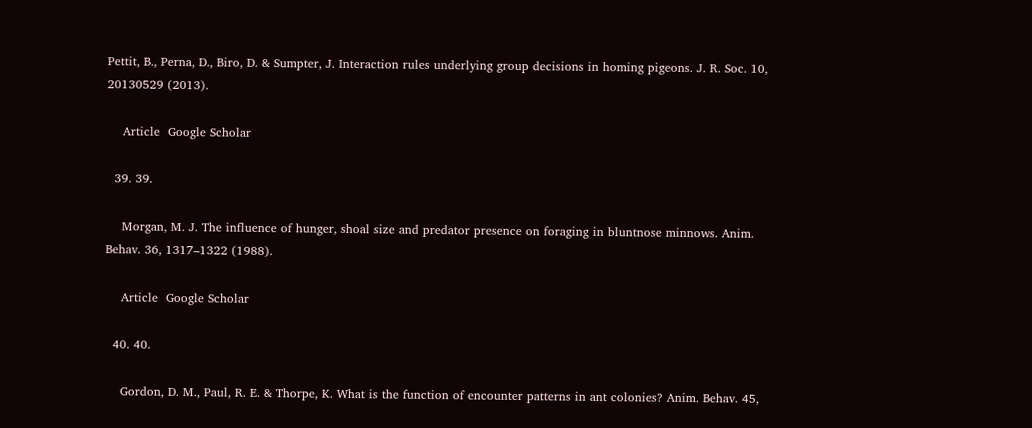Pettit, B., Perna, D., Biro, D. & Sumpter, J. Interaction rules underlying group decisions in homing pigeons. J. R. Soc. 10, 20130529 (2013).

    Article  Google Scholar

  39. 39.

    Morgan, M. J. The influence of hunger, shoal size and predator presence on foraging in bluntnose minnows. Anim. Behav. 36, 1317–1322 (1988).

    Article  Google Scholar

  40. 40.

    Gordon, D. M., Paul, R. E. & Thorpe, K. What is the function of encounter patterns in ant colonies? Anim. Behav. 45,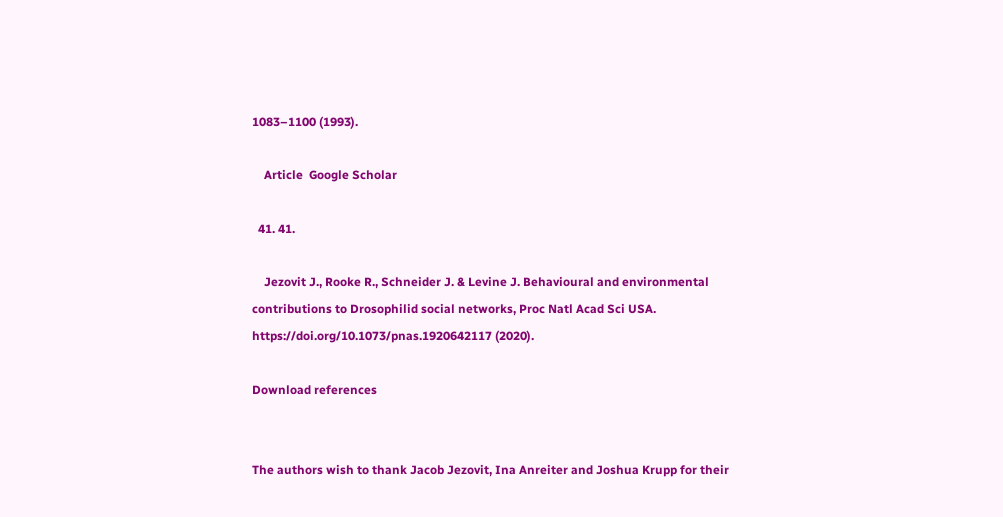1083–1100 (1993).

    Article  Google Scholar

  41. 41.

    Jezovit J., Rooke R., Schneider J. & Levine J. Behavioural and environmental contributions to Drosophilid social networks, Proc Natl Acad Sci USA. https://doi.org/10.1073/pnas.1920642117 (2020).

Download references


The authors wish to thank Jacob Jezovit, Ina Anreiter and Joshua Krupp for their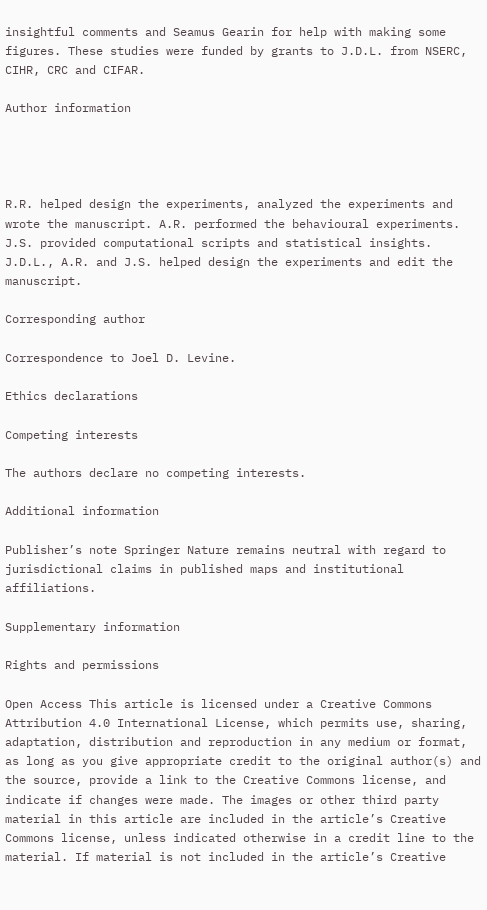insightful comments and Seamus Gearin for help with making some figures. These studies were funded by grants to J.D.L. from NSERC, CIHR, CRC and CIFAR.

Author information




R.R. helped design the experiments, analyzed the experiments and wrote the manuscript. A.R. performed the behavioural experiments. J.S. provided computational scripts and statistical insights. J.D.L., A.R. and J.S. helped design the experiments and edit the manuscript.

Corresponding author

Correspondence to Joel D. Levine.

Ethics declarations

Competing interests

The authors declare no competing interests.

Additional information

Publisher’s note Springer Nature remains neutral with regard to jurisdictional claims in published maps and institutional affiliations.

Supplementary information

Rights and permissions

Open Access This article is licensed under a Creative Commons Attribution 4.0 International License, which permits use, sharing, adaptation, distribution and reproduction in any medium or format, as long as you give appropriate credit to the original author(s) and the source, provide a link to the Creative Commons license, and indicate if changes were made. The images or other third party material in this article are included in the article’s Creative Commons license, unless indicated otherwise in a credit line to the material. If material is not included in the article’s Creative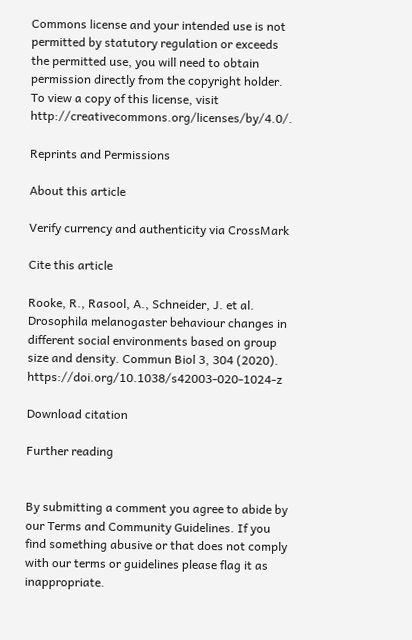Commons license and your intended use is not permitted by statutory regulation or exceeds the permitted use, you will need to obtain permission directly from the copyright holder. To view a copy of this license, visit http://creativecommons.org/licenses/by/4.0/.

Reprints and Permissions

About this article

Verify currency and authenticity via CrossMark

Cite this article

Rooke, R., Rasool, A., Schneider, J. et al. Drosophila melanogaster behaviour changes in different social environments based on group size and density. Commun Biol 3, 304 (2020). https://doi.org/10.1038/s42003-020-1024-z

Download citation

Further reading


By submitting a comment you agree to abide by our Terms and Community Guidelines. If you find something abusive or that does not comply with our terms or guidelines please flag it as inappropriate.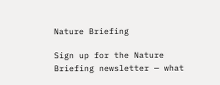Nature Briefing

Sign up for the Nature Briefing newsletter — what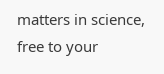matters in science, free to your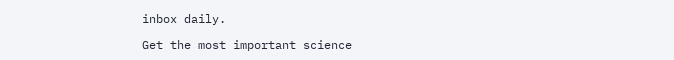inbox daily.

Get the most important science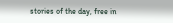stories of the day, free in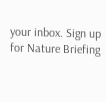your inbox. Sign up for Nature Briefing